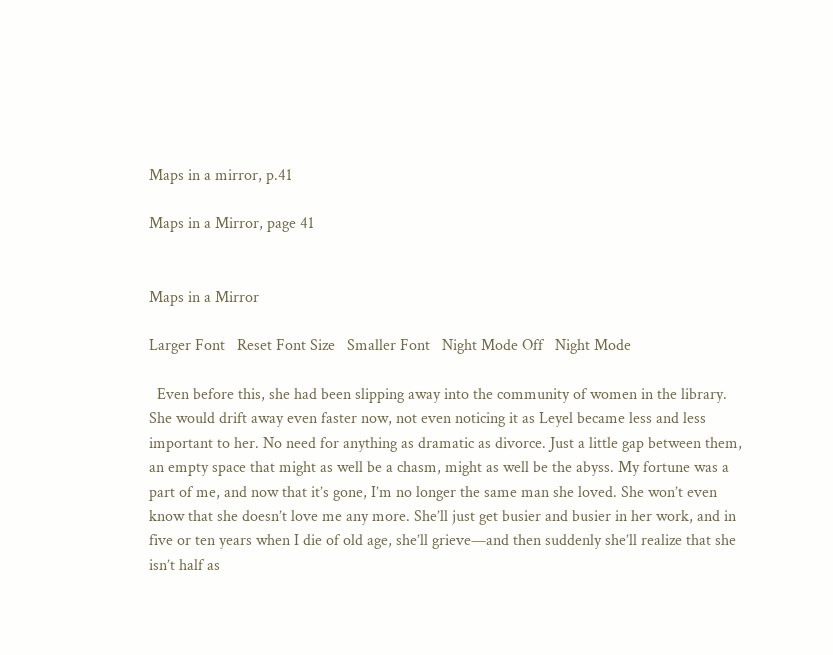Maps in a mirror, p.41

Maps in a Mirror, page 41


Maps in a Mirror

Larger Font   Reset Font Size   Smaller Font   Night Mode Off   Night Mode

  Even before this, she had been slipping away into the community of women in the library. She would drift away even faster now, not even noticing it as Leyel became less and less important to her. No need for anything as dramatic as divorce. Just a little gap between them, an empty space that might as well be a chasm, might as well be the abyss. My fortune was a part of me, and now that it’s gone, I’m no longer the same man she loved. She won’t even know that she doesn’t love me any more. She’ll just get busier and busier in her work, and in five or ten years when I die of old age, she’ll grieve—and then suddenly she’ll realize that she isn’t half as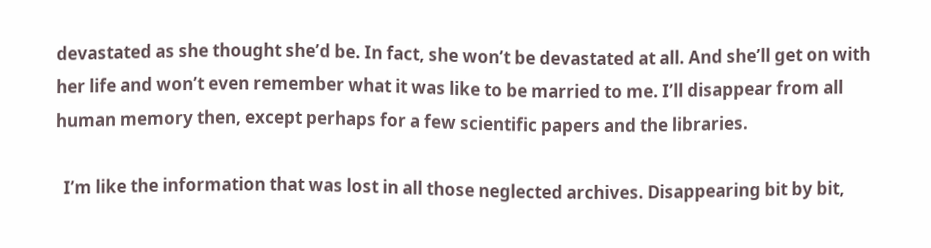devastated as she thought she’d be. In fact, she won’t be devastated at all. And she’ll get on with her life and won’t even remember what it was like to be married to me. I’ll disappear from all human memory then, except perhaps for a few scientific papers and the libraries.

  I’m like the information that was lost in all those neglected archives. Disappearing bit by bit,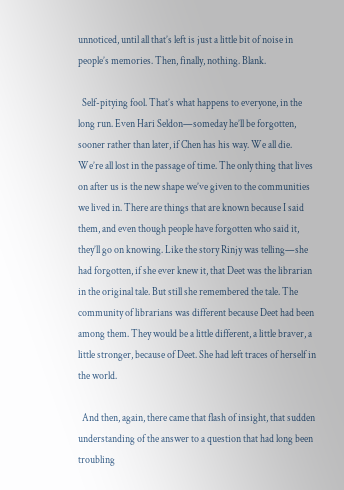unnoticed, until all that’s left is just a little bit of noise in people’s memories. Then, finally, nothing. Blank.

  Self-pitying fool. That’s what happens to everyone, in the long run. Even Hari Seldon—someday he’ll be forgotten, sooner rather than later, if Chen has his way. We all die. We’re all lost in the passage of time. The only thing that lives on after us is the new shape we’ve given to the communities we lived in. There are things that are known because I said them, and even though people have forgotten who said it, they’ll go on knowing. Like the story Rinjy was telling—she had forgotten, if she ever knew it, that Deet was the librarian in the original tale. But still she remembered the tale. The community of librarians was different because Deet had been among them. They would be a little different, a little braver, a little stronger, because of Deet. She had left traces of herself in the world.

  And then, again, there came that flash of insight, that sudden understanding of the answer to a question that had long been troubling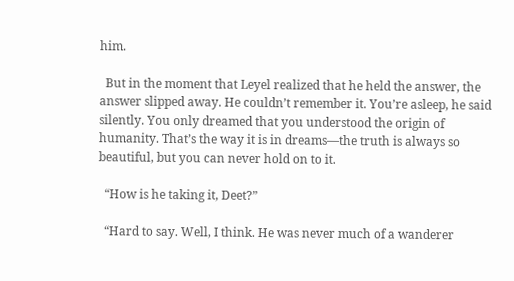him.

  But in the moment that Leyel realized that he held the answer, the answer slipped away. He couldn’t remember it. You’re asleep, he said silently. You only dreamed that you understood the origin of humanity. That’s the way it is in dreams—the truth is always so beautiful, but you can never hold on to it.

  “How is he taking it, Deet?”

  “Hard to say. Well, I think. He was never much of a wanderer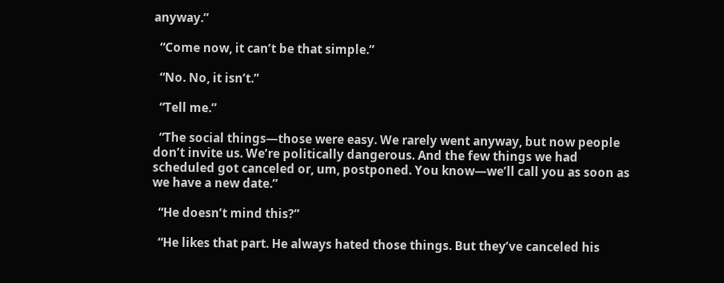anyway.”

  “Come now, it can’t be that simple.”

  “No. No, it isn’t.”

  “Tell me.”

  “The social things—those were easy. We rarely went anyway, but now people don’t invite us. We’re politically dangerous. And the few things we had scheduled got canceled or, um, postponed. You know—we’ll call you as soon as we have a new date.”

  “He doesn’t mind this?”

  “He likes that part. He always hated those things. But they’ve canceled his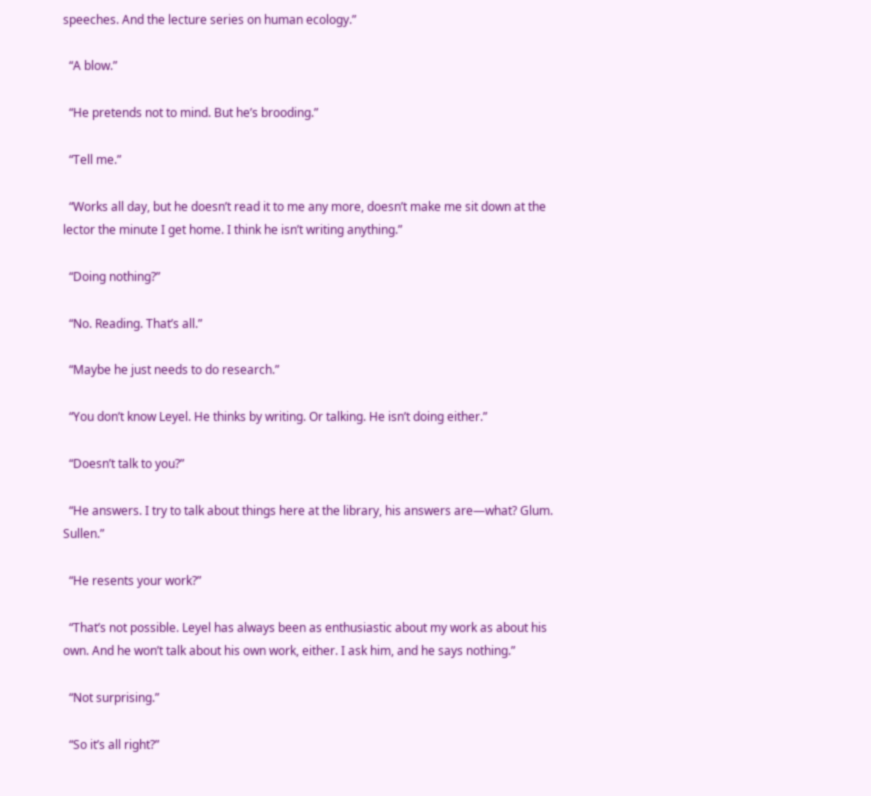speeches. And the lecture series on human ecology.”

  “A blow.”

  “He pretends not to mind. But he’s brooding.”

  “Tell me.”

  “Works all day, but he doesn’t read it to me any more, doesn’t make me sit down at the lector the minute I get home. I think he isn’t writing anything.”

  “Doing nothing?”

  “No. Reading. That’s all.”

  “Maybe he just needs to do research.”

  “You don’t know Leyel. He thinks by writing. Or talking. He isn’t doing either.”

  “Doesn’t talk to you?”

  “He answers. I try to talk about things here at the library, his answers are—what? Glum. Sullen.”

  “He resents your work?”

  “That’s not possible. Leyel has always been as enthusiastic about my work as about his own. And he won’t talk about his own work, either. I ask him, and he says nothing.”

  “Not surprising.”

  “So it’s all right?”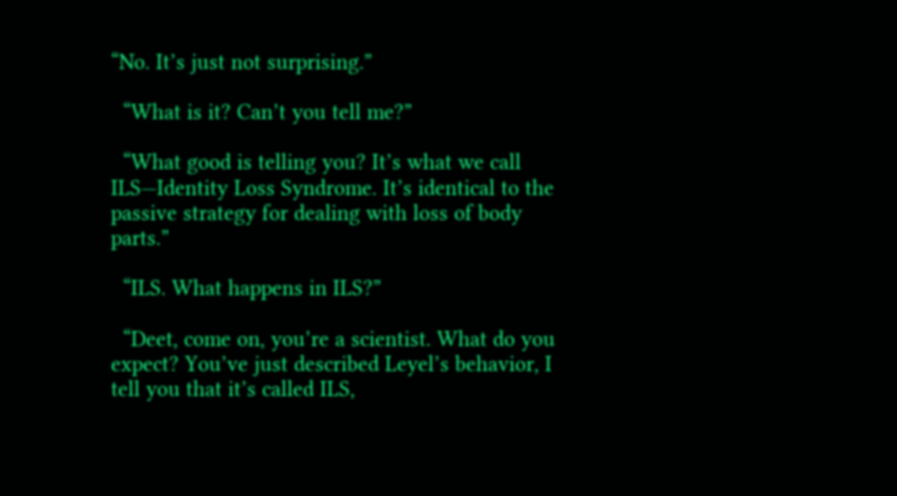“No. It’s just not surprising.”

  “What is it? Can’t you tell me?”

  “What good is telling you? It’s what we call ILS—Identity Loss Syndrome. It’s identical to the passive strategy for dealing with loss of body parts.”

  “ILS. What happens in ILS?”

  “Deet, come on, you’re a scientist. What do you expect? You’ve just described Leyel’s behavior, I tell you that it’s called ILS,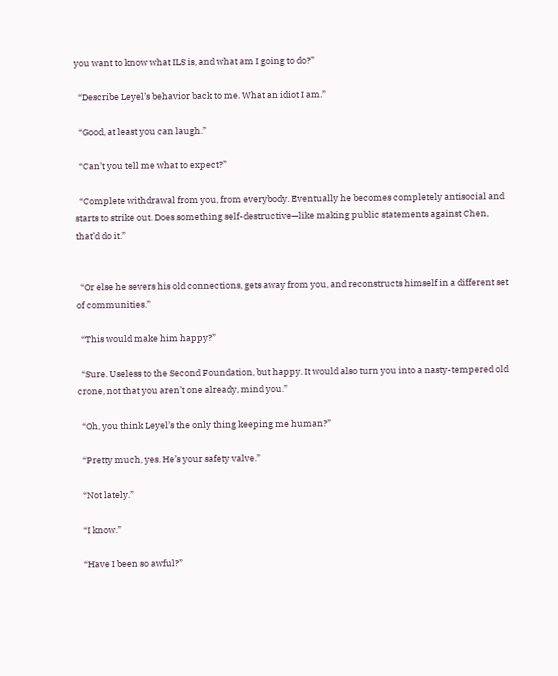you want to know what ILS is, and what am I going to do?”

  “Describe Leyel’s behavior back to me. What an idiot I am.”

  “Good, at least you can laugh.”

  “Can’t you tell me what to expect?”

  “Complete withdrawal from you, from everybody. Eventually he becomes completely antisocial and starts to strike out. Does something self-destructive—like making public statements against Chen, that’d do it.”


  “Or else he severs his old connections, gets away from you, and reconstructs himself in a different set of communities.”

  “This would make him happy?”

  “Sure. Useless to the Second Foundation, but happy. It would also turn you into a nasty-tempered old crone, not that you aren’t one already, mind you.”

  “Oh, you think Leyel’s the only thing keeping me human?”

  “Pretty much, yes. He’s your safety valve.”

  “Not lately.”

  “I know.”

  “Have I been so awful?”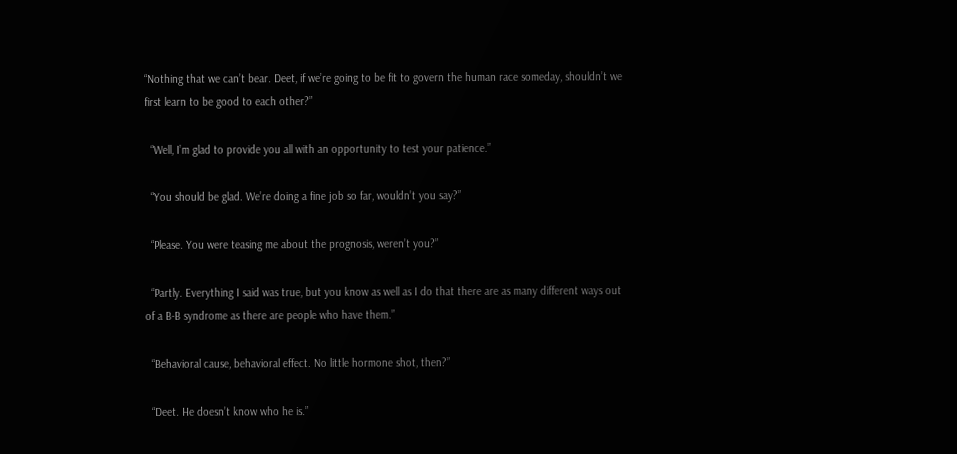“Nothing that we can’t bear. Deet, if we’re going to be fit to govern the human race someday, shouldn’t we first learn to be good to each other?”

  “Well, I’m glad to provide you all with an opportunity to test your patience.”

  “You should be glad. We’re doing a fine job so far, wouldn’t you say?”

  “Please. You were teasing me about the prognosis, weren’t you?”

  “Partly. Everything I said was true, but you know as well as I do that there are as many different ways out of a B-B syndrome as there are people who have them.”

  “Behavioral cause, behavioral effect. No little hormone shot, then?”

  “Deet. He doesn’t know who he is.”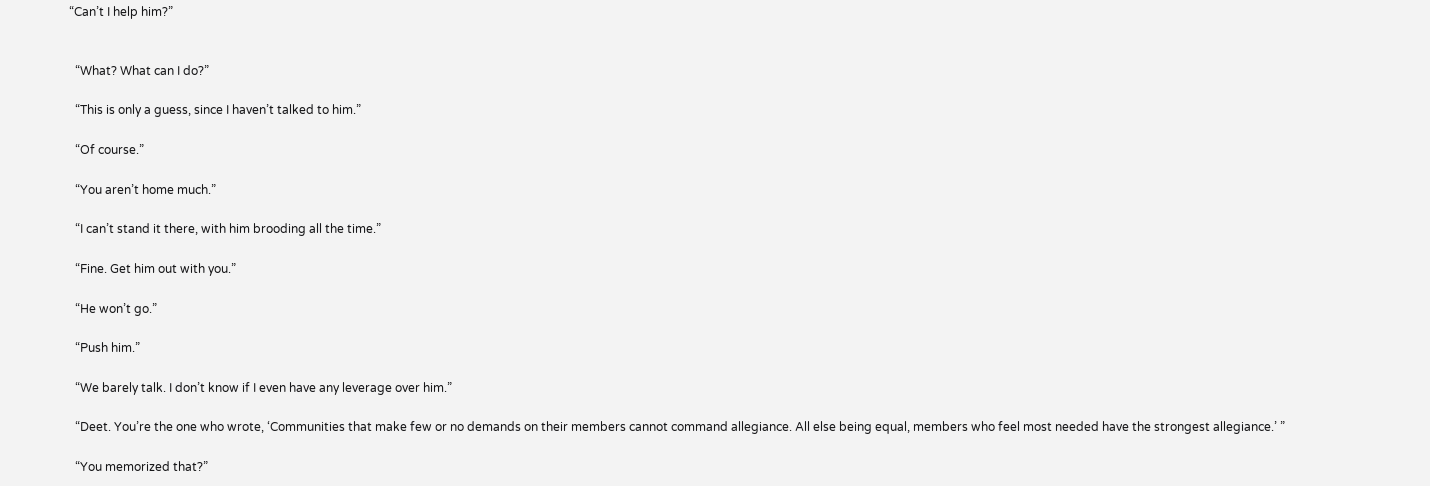“Can’t I help him?”


  “What? What can I do?”

  “This is only a guess, since I haven’t talked to him.”

  “Of course.”

  “You aren’t home much.”

  “I can’t stand it there, with him brooding all the time.”

  “Fine. Get him out with you.”

  “He won’t go.”

  “Push him.”

  “We barely talk. I don’t know if I even have any leverage over him.”

  “Deet. You’re the one who wrote, ‘Communities that make few or no demands on their members cannot command allegiance. All else being equal, members who feel most needed have the strongest allegiance.’ ”

  “You memorized that?”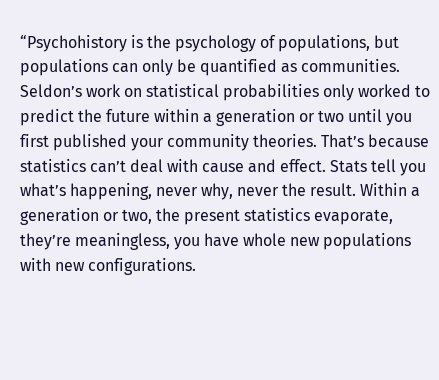“Psychohistory is the psychology of populations, but populations can only be quantified as communities. Seldon’s work on statistical probabilities only worked to predict the future within a generation or two until you first published your community theories. That’s because statistics can’t deal with cause and effect. Stats tell you what’s happening, never why, never the result. Within a generation or two, the present statistics evaporate, they’re meaningless, you have whole new populations with new configurations.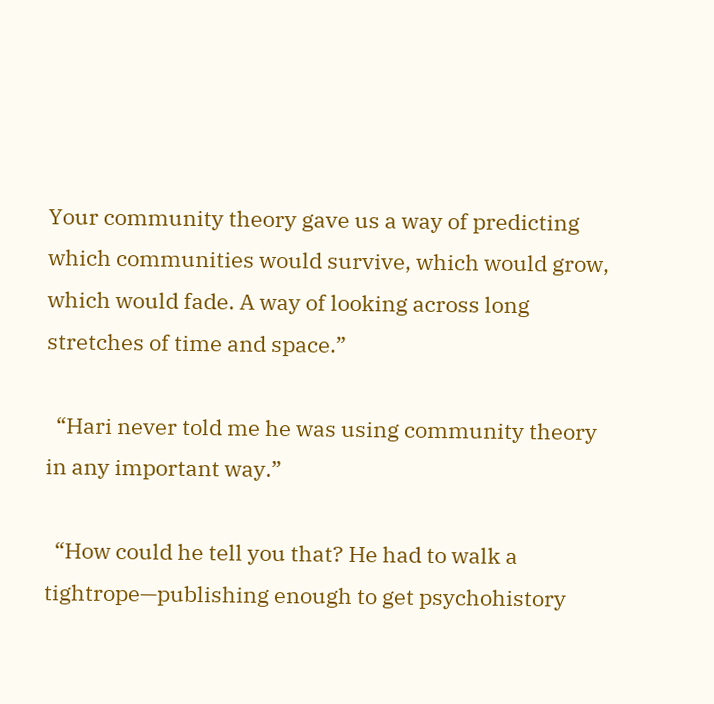Your community theory gave us a way of predicting which communities would survive, which would grow, which would fade. A way of looking across long stretches of time and space.”

  “Hari never told me he was using community theory in any important way.”

  “How could he tell you that? He had to walk a tightrope—publishing enough to get psychohistory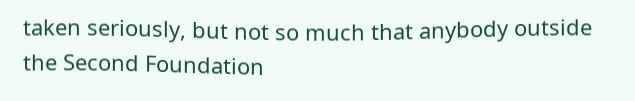taken seriously, but not so much that anybody outside the Second Foundation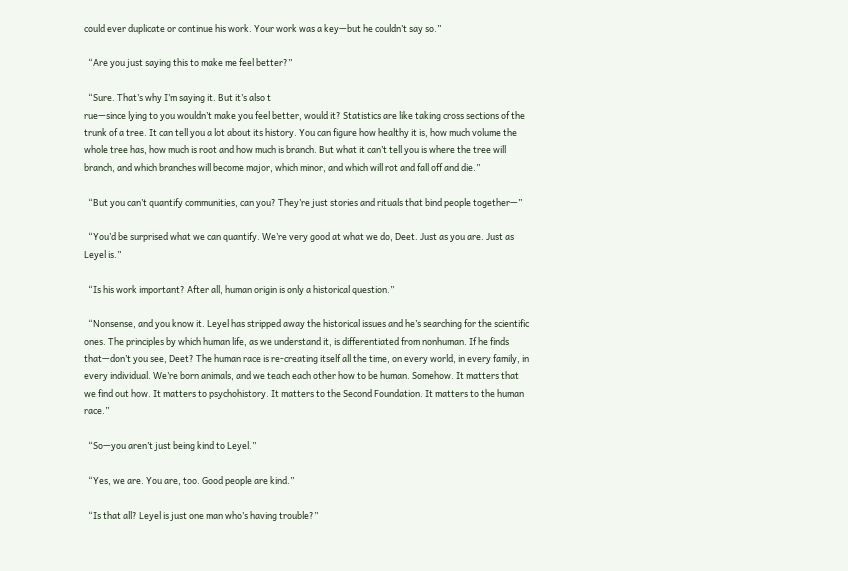could ever duplicate or continue his work. Your work was a key—but he couldn’t say so.”

  “Are you just saying this to make me feel better?”

  “Sure. That’s why I’m saying it. But it’s also t
rue—since lying to you wouldn’t make you feel better, would it? Statistics are like taking cross sections of the trunk of a tree. It can tell you a lot about its history. You can figure how healthy it is, how much volume the whole tree has, how much is root and how much is branch. But what it can’t tell you is where the tree will branch, and which branches will become major, which minor, and which will rot and fall off and die.”

  “But you can’t quantify communities, can you? They’re just stories and rituals that bind people together—”

  “You’d be surprised what we can quantify. We’re very good at what we do, Deet. Just as you are. Just as Leyel is.”

  “Is his work important? After all, human origin is only a historical question.”

  “Nonsense, and you know it. Leyel has stripped away the historical issues and he’s searching for the scientific ones. The principles by which human life, as we understand it, is differentiated from nonhuman. If he finds that—don’t you see, Deet? The human race is re-creating itself all the time, on every world, in every family, in every individual. We’re born animals, and we teach each other how to be human. Somehow. It matters that we find out how. It matters to psychohistory. It matters to the Second Foundation. It matters to the human race.”

  “So—you aren’t just being kind to Leyel.”

  “Yes, we are. You are, too. Good people are kind.”

  “Is that all? Leyel is just one man who’s having trouble?”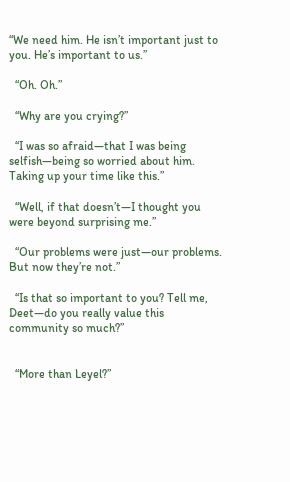“We need him. He isn’t important just to you. He’s important to us.”

  “Oh. Oh.”

  “Why are you crying?”

  “I was so afraid—that I was being selfish—being so worried about him. Taking up your time like this.”

  “Well, if that doesn’t—I thought you were beyond surprising me.”

  “Our problems were just—our problems. But now they’re not.”

  “Is that so important to you? Tell me, Deet—do you really value this community so much?”


  “More than Leyel?”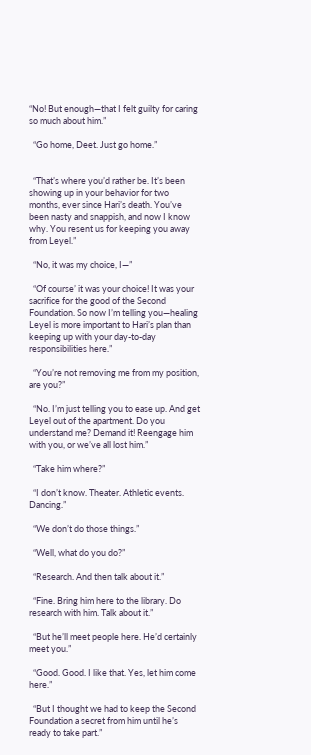“No! But enough—that I felt guilty for caring so much about him.”

  “Go home, Deet. Just go home.”


  “That’s where you’d rather be. It’s been showing up in your behavior for two months, ever since Hari’s death. You’ve been nasty and snappish, and now I know why. You resent us for keeping you away from Leyel.”

  “No, it was my choice, I—”

  “Of course’ it was your choice! It was your sacrifice for the good of the Second Foundation. So now I’m telling you—healing Leyel is more important to Hari’s plan than keeping up with your day-to-day responsibilities here.”

  “You’re not removing me from my position, are you?”

  “No. I’m just telling you to ease up. And get Leyel out of the apartment. Do you understand me? Demand it! Reengage him with you, or we’ve all lost him.”

  “Take him where?”

  “I don’t know. Theater. Athletic events. Dancing.”

  “We don’t do those things.”

  “Well, what do you do?”

  “Research. And then talk about it.”

  “Fine. Bring him here to the library. Do research with him. Talk about it.”

  “But he’ll meet people here. He’d certainly meet you.”

  “Good. Good. I like that. Yes, let him come here.”

  “But I thought we had to keep the Second Foundation a secret from him until he’s ready to take part.”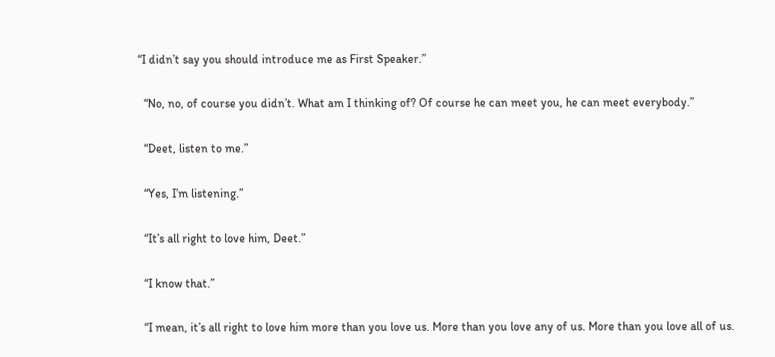“I didn’t say you should introduce me as First Speaker.”

  “No, no, of course you didn’t. What am I thinking of? Of course he can meet you, he can meet everybody.”

  “Deet, listen to me.”

  “Yes, I’m listening.”

  “It’s all right to love him, Deet.”

  “I know that.”

  “I mean, it’s all right to love him more than you love us. More than you love any of us. More than you love all of us.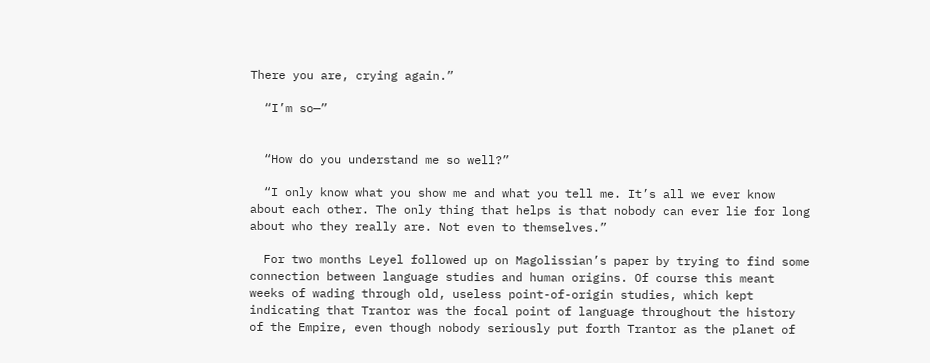There you are, crying again.”

  “I’m so—”


  “How do you understand me so well?”

  “I only know what you show me and what you tell me. It’s all we ever know about each other. The only thing that helps is that nobody can ever lie for long about who they really are. Not even to themselves.”

  For two months Leyel followed up on Magolissian’s paper by trying to find some connection between language studies and human origins. Of course this meant weeks of wading through old, useless point-of-origin studies, which kept indicating that Trantor was the focal point of language throughout the history of the Empire, even though nobody seriously put forth Trantor as the planet of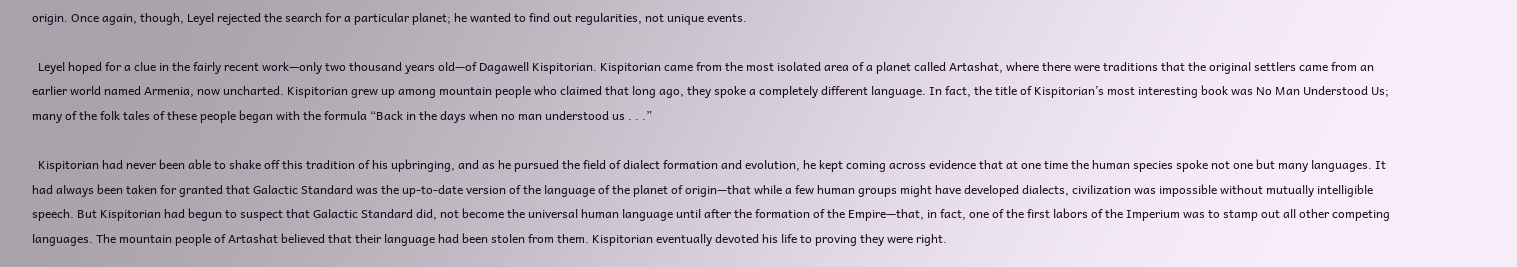origin. Once again, though, Leyel rejected the search for a particular planet; he wanted to find out regularities, not unique events.

  Leyel hoped for a clue in the fairly recent work—only two thousand years old—of Dagawell Kispitorian. Kispitorian came from the most isolated area of a planet called Artashat, where there were traditions that the original settlers came from an earlier world named Armenia, now uncharted. Kispitorian grew up among mountain people who claimed that long ago, they spoke a completely different language. In fact, the title of Kispitorian’s most interesting book was No Man Understood Us; many of the folk tales of these people began with the formula “Back in the days when no man understood us . . .”

  Kispitorian had never been able to shake off this tradition of his upbringing, and as he pursued the field of dialect formation and evolution, he kept coming across evidence that at one time the human species spoke not one but many languages. It had always been taken for granted that Galactic Standard was the up-to-date version of the language of the planet of origin—that while a few human groups might have developed dialects, civilization was impossible without mutually intelligible speech. But Kispitorian had begun to suspect that Galactic Standard did, not become the universal human language until after the formation of the Empire—that, in fact, one of the first labors of the Imperium was to stamp out all other competing languages. The mountain people of Artashat believed that their language had been stolen from them. Kispitorian eventually devoted his life to proving they were right.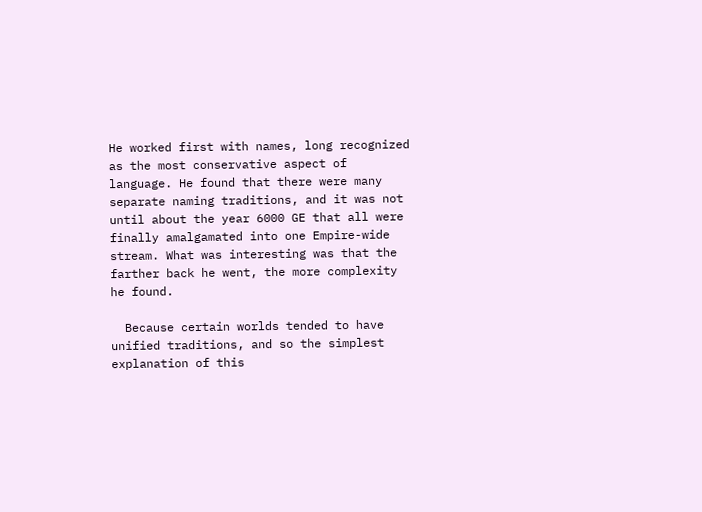He worked first with names, long recognized as the most conservative aspect of language. He found that there were many separate naming traditions, and it was not until about the year 6000 GE that all were finally amalgamated into one Empire-wide stream. What was interesting was that the farther back he went, the more complexity he found.

  Because certain worlds tended to have unified traditions, and so the simplest explanation of this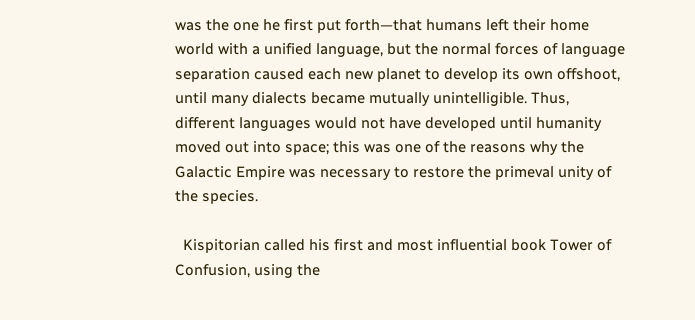was the one he first put forth—that humans left their home world with a unified language, but the normal forces of language separation caused each new planet to develop its own offshoot, until many dialects became mutually unintelligible. Thus, different languages would not have developed until humanity moved out into space; this was one of the reasons why the Galactic Empire was necessary to restore the primeval unity of the species.

  Kispitorian called his first and most influential book Tower of Confusion, using the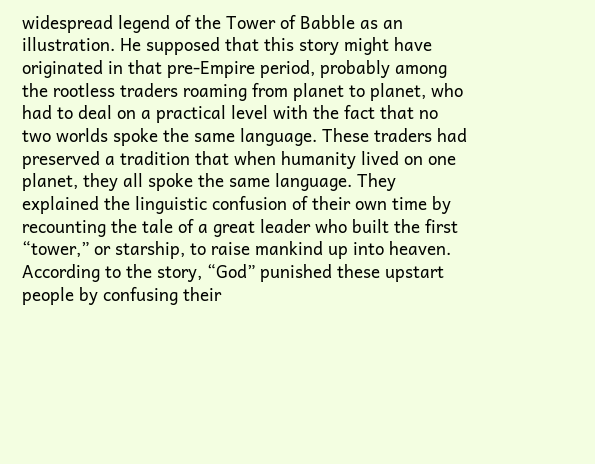widespread legend of the Tower of Babble as an illustration. He supposed that this story might have originated in that pre-Empire period, probably among the rootless traders roaming from planet to planet, who had to deal on a practical level with the fact that no two worlds spoke the same language. These traders had preserved a tradition that when humanity lived on one planet, they all spoke the same language. They explained the linguistic confusion of their own time by recounting the tale of a great leader who built the first “tower,” or starship, to raise mankind up into heaven. According to the story, “God” punished these upstart people by confusing their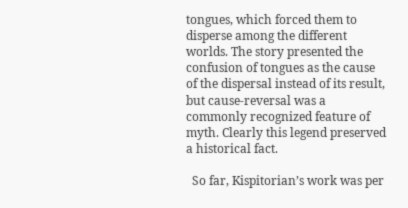tongues, which forced them to disperse among the different worlds. The story presented the confusion of tongues as the cause of the dispersal instead of its result, but cause-reversal was a commonly recognized feature of myth. Clearly this legend preserved a historical fact.

  So far, Kispitorian’s work was per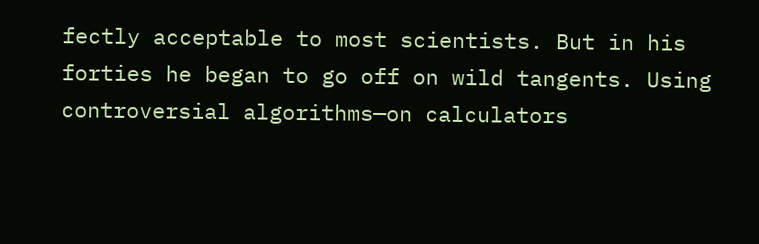fectly acceptable to most scientists. But in his forties he began to go off on wild tangents. Using controversial algorithms—on calculators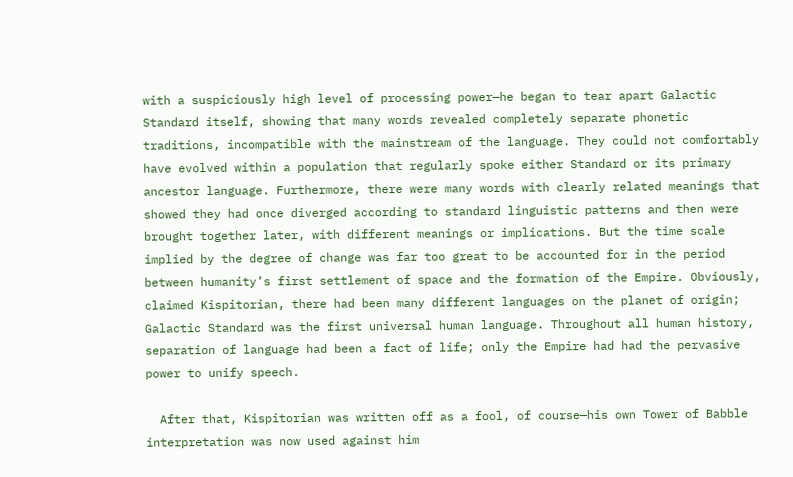with a suspiciously high level of processing power—he began to tear apart Galactic Standard itself, showing that many words revealed completely separate phonetic traditions, incompatible with the mainstream of the language. They could not comfortably have evolved within a population that regularly spoke either Standard or its primary ancestor language. Furthermore, there were many words with clearly related meanings that showed they had once diverged according to standard linguistic patterns and then were brought together later, with different meanings or implications. But the time scale implied by the degree of change was far too great to be accounted for in the period between humanity’s first settlement of space and the formation of the Empire. Obviously, claimed Kispitorian, there had been many different languages on the planet of origin; Galactic Standard was the first universal human language. Throughout all human history, separation of language had been a fact of life; only the Empire had had the pervasive power to unify speech.

  After that, Kispitorian was written off as a fool, of course—his own Tower of Babble interpretation was now used against him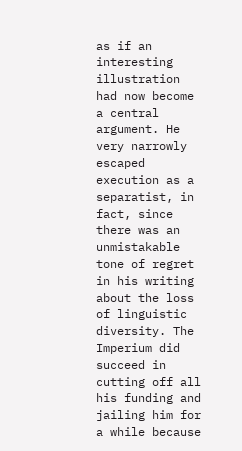as if an interesting illustration had now become a central argument. He very narrowly escaped execution as a separatist, in fact, since there was an unmistakable tone of regret in his writing about the loss of linguistic diversity. The Imperium did succeed in cutting off all his funding and jailing him for a while because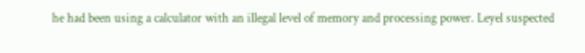he had been using a calculator with an illegal level of memory and processing power. Leyel suspected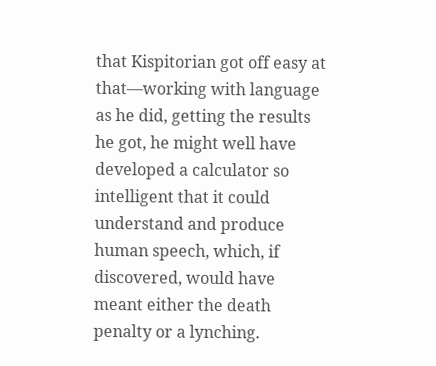that Kispitorian got off easy at that—working with language as he did, getting the results he got, he might well have developed a calculator so intelligent that it could understand and produce human speech, which, if discovered, would have meant either the death penalty or a lynching.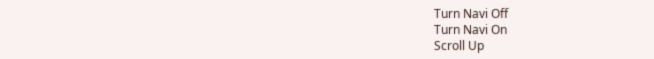Turn Navi Off
Turn Navi On
Scroll Up